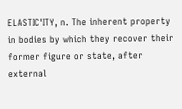ELASTIC'ITY, n. The inherent property in bodies by which they recover their former figure or state, after external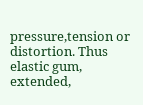pressure,tension or distortion. Thus elastic gum, extended,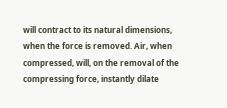will contract to its natural dimensions, when the force is removed. Air, when compressed, will, on the removal of the compressing force, instantly dilate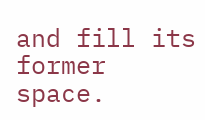and fill its former space.